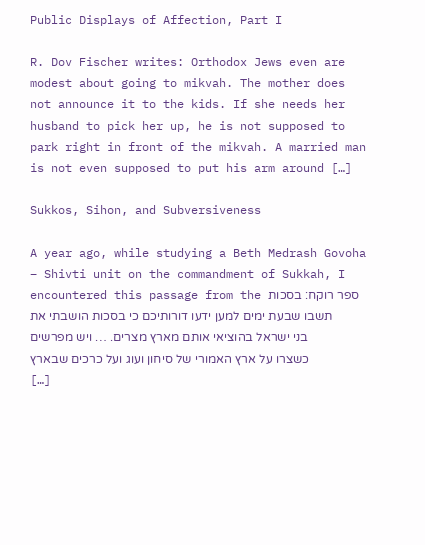Public Displays of Affection, Part I

R. Dov Fischer writes: Orthodox Jews even are modest about going to mikvah. The mother does not announce it to the kids. If she needs her husband to pick her up, he is not supposed to park right in front of the mikvah. A married man is not even supposed to put his arm around […]

Sukkos, Sihon, and Subversiveness

A year ago, while studying a Beth Medrash Govoha – Shivti unit on the commandment of Sukkah, I encountered this passage from the ספר רוקח: בסכות תשבו שבעת ימים למען ידעו דורותיכם כי בסכות הושבתי את בני ישראל בהוציאי אותם מארץ מצרים. … ויש מפרשים כשצרו על ארץ האמורי של סיחון ועוג ועל כרכים שבארץ […]